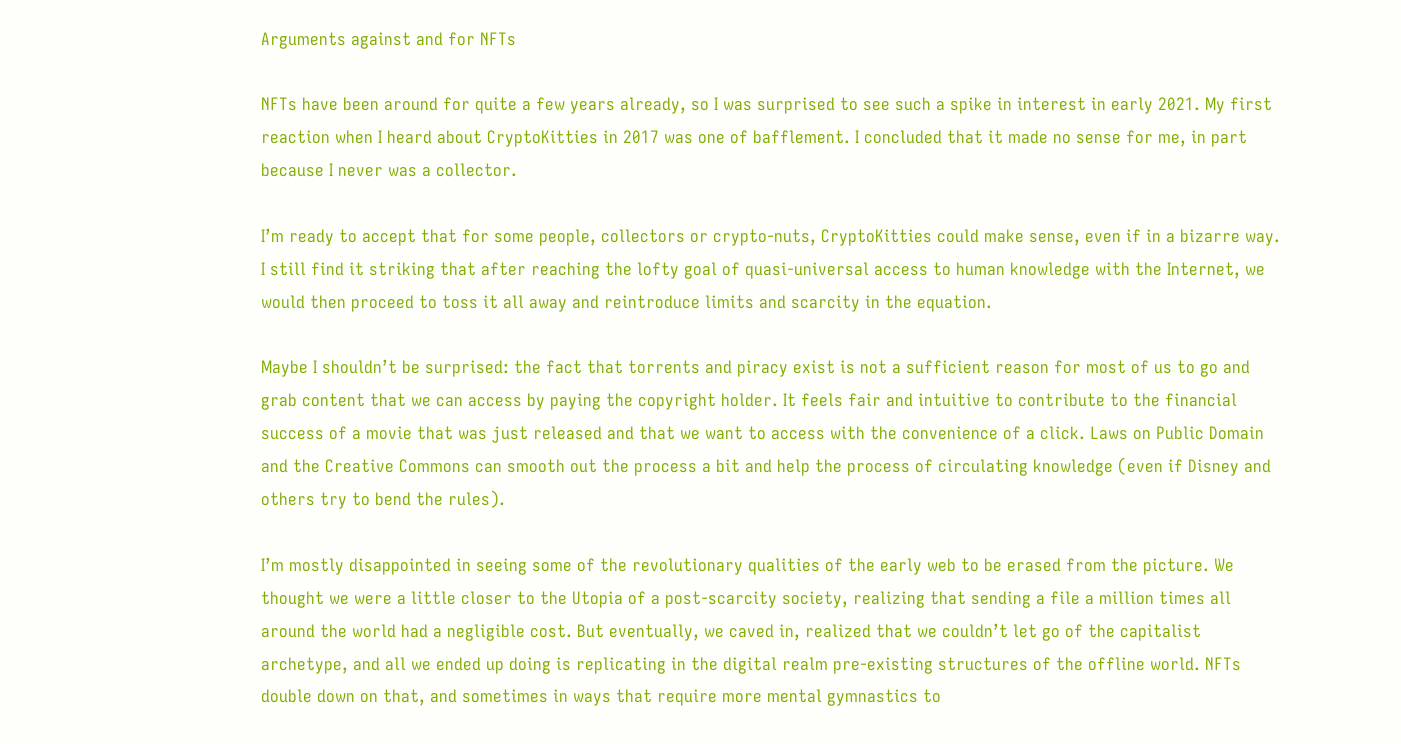Arguments against and for NFTs

NFTs have been around for quite a few years already, so I was surprised to see such a spike in interest in early 2021. My first reaction when I heard about CryptoKitties in 2017 was one of bafflement. I concluded that it made no sense for me, in part because I never was a collector.

I’m ready to accept that for some people, collectors or crypto-nuts, CryptoKitties could make sense, even if in a bizarre way. I still find it striking that after reaching the lofty goal of quasi-universal access to human knowledge with the Internet, we would then proceed to toss it all away and reintroduce limits and scarcity in the equation.

Maybe I shouldn’t be surprised: the fact that torrents and piracy exist is not a sufficient reason for most of us to go and grab content that we can access by paying the copyright holder. It feels fair and intuitive to contribute to the financial success of a movie that was just released and that we want to access with the convenience of a click. Laws on Public Domain and the Creative Commons can smooth out the process a bit and help the process of circulating knowledge (even if Disney and others try to bend the rules).

I’m mostly disappointed in seeing some of the revolutionary qualities of the early web to be erased from the picture. We thought we were a little closer to the Utopia of a post-scarcity society, realizing that sending a file a million times all around the world had a negligible cost. But eventually, we caved in, realized that we couldn’t let go of the capitalist archetype, and all we ended up doing is replicating in the digital realm pre-existing structures of the offline world. NFTs double down on that, and sometimes in ways that require more mental gymnastics to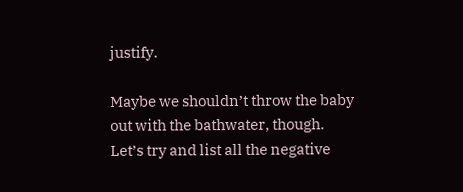justify.

Maybe we shouldn’t throw the baby out with the bathwater, though. Let’s try and list all the negative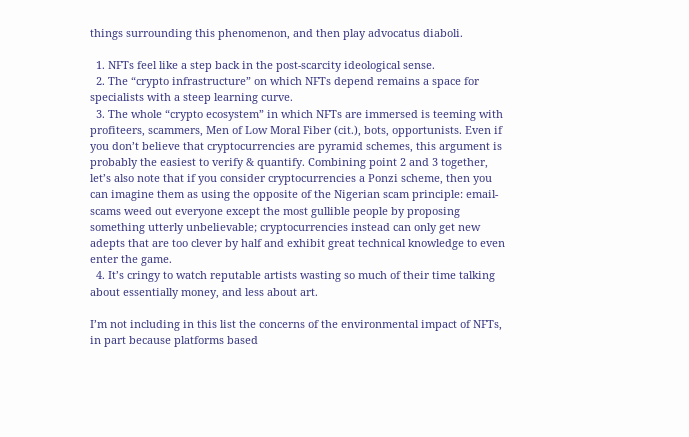things surrounding this phenomenon, and then play advocatus diaboli.

  1. NFTs feel like a step back in the post-scarcity ideological sense.
  2. The “crypto infrastructure” on which NFTs depend remains a space for specialists with a steep learning curve.
  3. The whole “crypto ecosystem” in which NFTs are immersed is teeming with profiteers, scammers, Men of Low Moral Fiber (cit.), bots, opportunists. Even if you don’t believe that cryptocurrencies are pyramid schemes, this argument is probably the easiest to verify & quantify. Combining point 2 and 3 together, let’s also note that if you consider cryptocurrencies a Ponzi scheme, then you can imagine them as using the opposite of the Nigerian scam principle: email-scams weed out everyone except the most gullible people by proposing something utterly unbelievable; cryptocurrencies instead can only get new adepts that are too clever by half and exhibit great technical knowledge to even enter the game.
  4. It’s cringy to watch reputable artists wasting so much of their time talking about essentially money, and less about art.

I’m not including in this list the concerns of the environmental impact of NFTs, in part because platforms based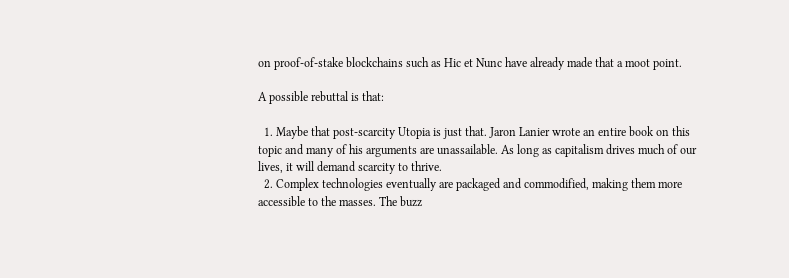on proof-of-stake blockchains such as Hic et Nunc have already made that a moot point.

A possible rebuttal is that:

  1. Maybe that post-scarcity Utopia is just that. Jaron Lanier wrote an entire book on this topic and many of his arguments are unassailable. As long as capitalism drives much of our lives, it will demand scarcity to thrive.
  2. Complex technologies eventually are packaged and commodified, making them more accessible to the masses. The buzz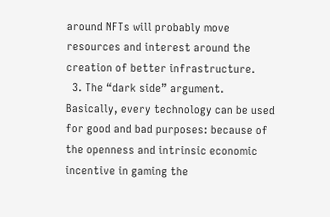around NFTs will probably move resources and interest around the creation of better infrastructure.
  3. The “dark side” argument. Basically, every technology can be used for good and bad purposes: because of the openness and intrinsic economic incentive in gaming the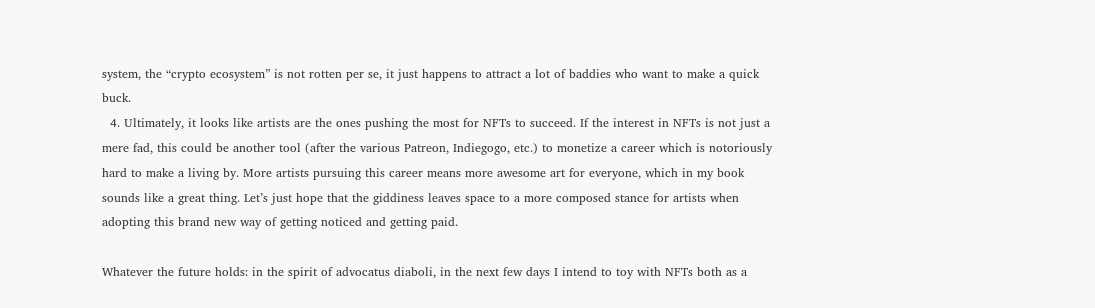system, the “crypto ecosystem” is not rotten per se, it just happens to attract a lot of baddies who want to make a quick buck.
  4. Ultimately, it looks like artists are the ones pushing the most for NFTs to succeed. If the interest in NFTs is not just a mere fad, this could be another tool (after the various Patreon, Indiegogo, etc.) to monetize a career which is notoriously hard to make a living by. More artists pursuing this career means more awesome art for everyone, which in my book sounds like a great thing. Let’s just hope that the giddiness leaves space to a more composed stance for artists when adopting this brand new way of getting noticed and getting paid.

Whatever the future holds: in the spirit of advocatus diaboli, in the next few days I intend to toy with NFTs both as a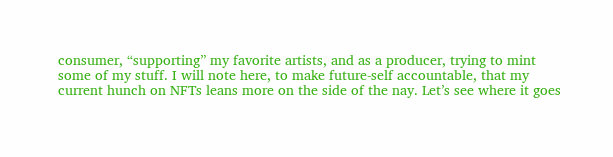consumer, “supporting” my favorite artists, and as a producer, trying to mint some of my stuff. I will note here, to make future-self accountable, that my current hunch on NFTs leans more on the side of the nay. Let’s see where it goes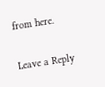from here.

Leave a Reply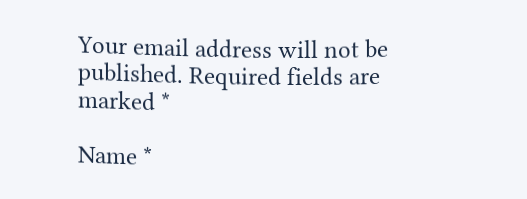Your email address will not be published. Required fields are marked *

Name *